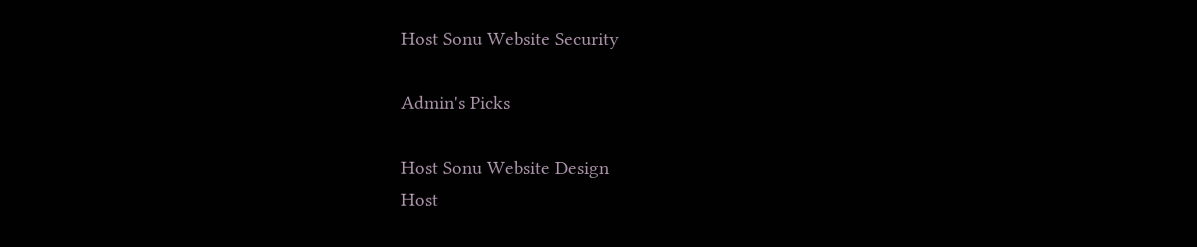Host Sonu Website Security

Admin's Picks

Host Sonu Website Design
Host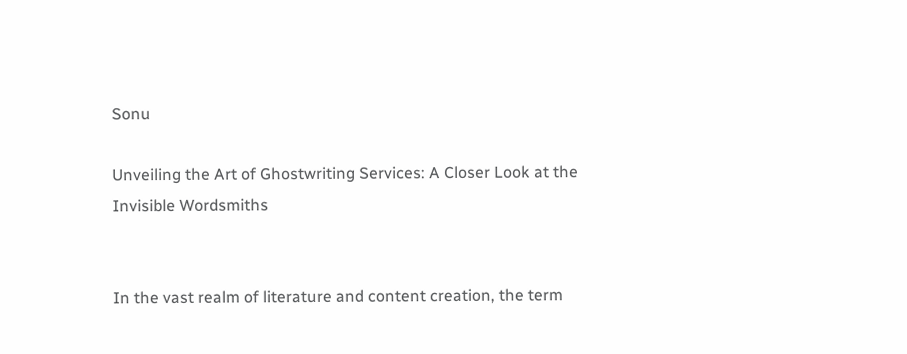Sonu

Unveiling the Art of Ghostwriting Services: A Closer Look at the Invisible Wordsmiths


In the vast realm of literature and content creation, the term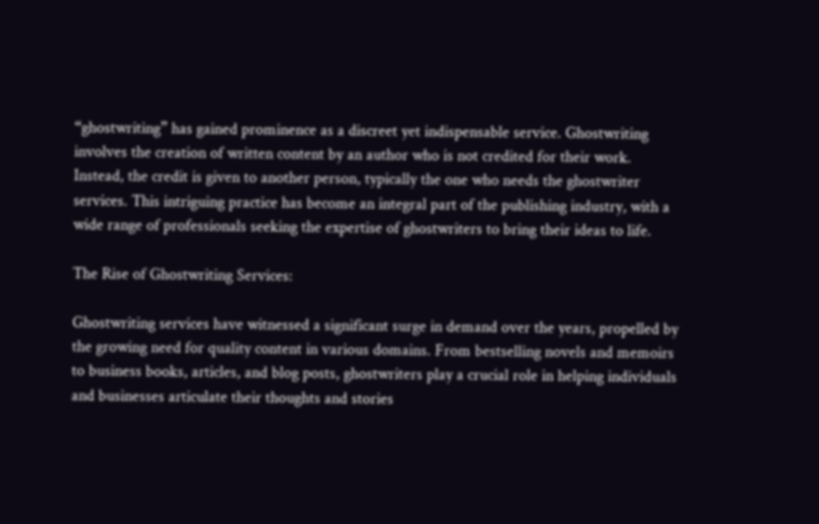“ghostwriting” has gained prominence as a discreet yet indispensable service. Ghostwriting involves the creation of written content by an author who is not credited for their work. Instead, the credit is given to another person, typically the one who needs the ghostwriter services. This intriguing practice has become an integral part of the publishing industry, with a wide range of professionals seeking the expertise of ghostwriters to bring their ideas to life.

The Rise of Ghostwriting Services:

Ghostwriting services have witnessed a significant surge in demand over the years, propelled by the growing need for quality content in various domains. From bestselling novels and memoirs to business books, articles, and blog posts, ghostwriters play a crucial role in helping individuals and businesses articulate their thoughts and stories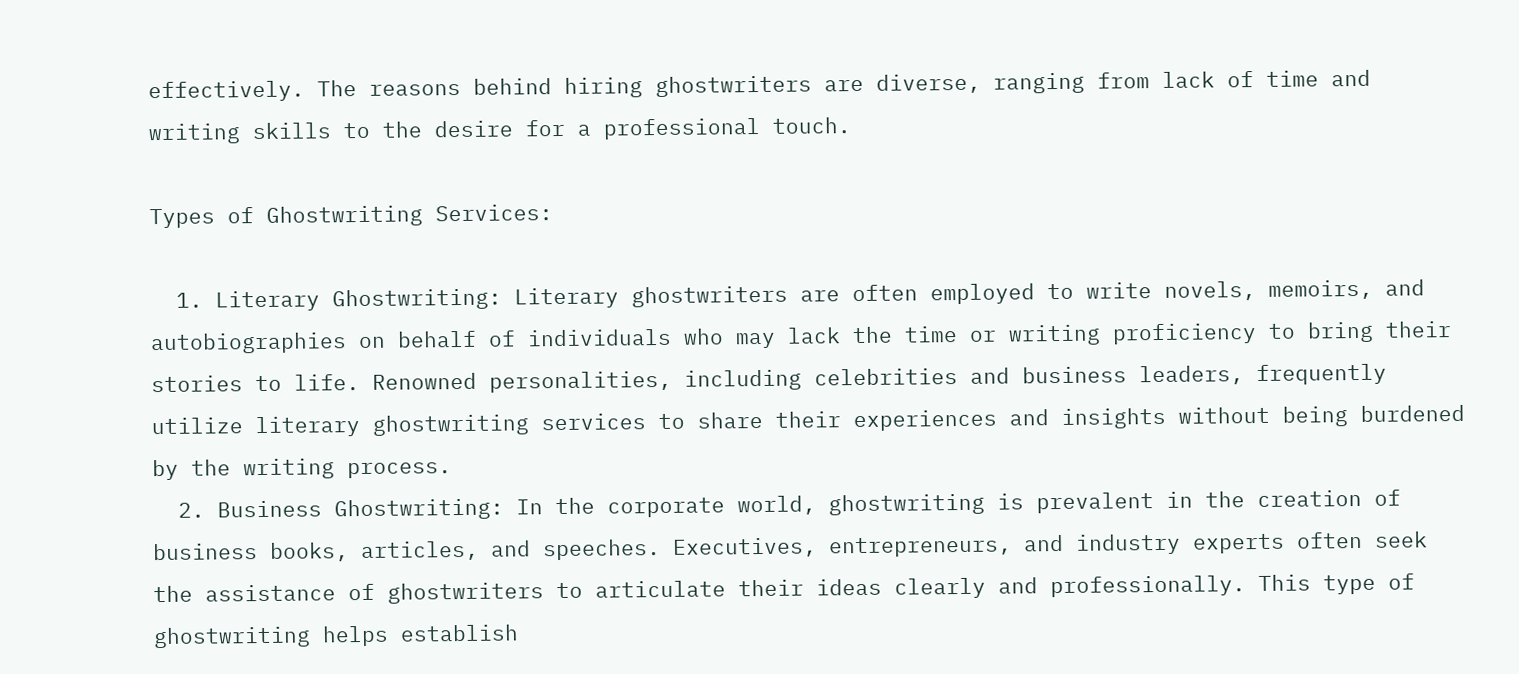effectively. The reasons behind hiring ghostwriters are diverse, ranging from lack of time and writing skills to the desire for a professional touch.

Types of Ghostwriting Services:

  1. Literary Ghostwriting: Literary ghostwriters are often employed to write novels, memoirs, and autobiographies on behalf of individuals who may lack the time or writing proficiency to bring their stories to life. Renowned personalities, including celebrities and business leaders, frequently utilize literary ghostwriting services to share their experiences and insights without being burdened by the writing process.
  2. Business Ghostwriting: In the corporate world, ghostwriting is prevalent in the creation of business books, articles, and speeches. Executives, entrepreneurs, and industry experts often seek the assistance of ghostwriters to articulate their ideas clearly and professionally. This type of ghostwriting helps establish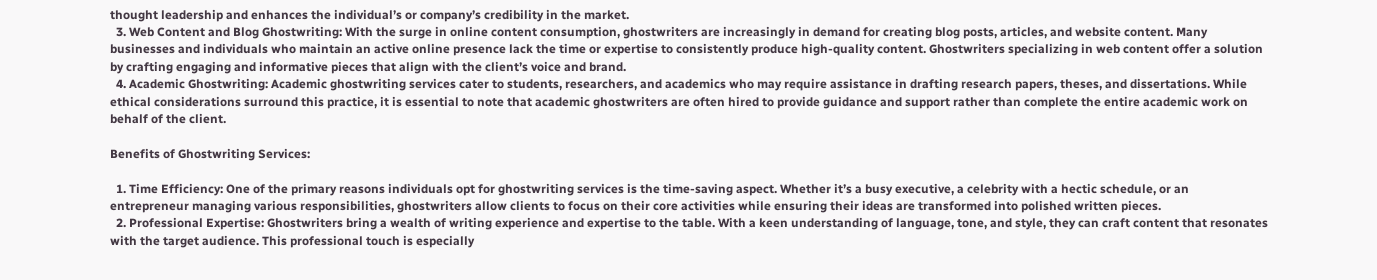thought leadership and enhances the individual’s or company’s credibility in the market.
  3. Web Content and Blog Ghostwriting: With the surge in online content consumption, ghostwriters are increasingly in demand for creating blog posts, articles, and website content. Many businesses and individuals who maintain an active online presence lack the time or expertise to consistently produce high-quality content. Ghostwriters specializing in web content offer a solution by crafting engaging and informative pieces that align with the client’s voice and brand.
  4. Academic Ghostwriting: Academic ghostwriting services cater to students, researchers, and academics who may require assistance in drafting research papers, theses, and dissertations. While ethical considerations surround this practice, it is essential to note that academic ghostwriters are often hired to provide guidance and support rather than complete the entire academic work on behalf of the client.

Benefits of Ghostwriting Services:

  1. Time Efficiency: One of the primary reasons individuals opt for ghostwriting services is the time-saving aspect. Whether it’s a busy executive, a celebrity with a hectic schedule, or an entrepreneur managing various responsibilities, ghostwriters allow clients to focus on their core activities while ensuring their ideas are transformed into polished written pieces.
  2. Professional Expertise: Ghostwriters bring a wealth of writing experience and expertise to the table. With a keen understanding of language, tone, and style, they can craft content that resonates with the target audience. This professional touch is especially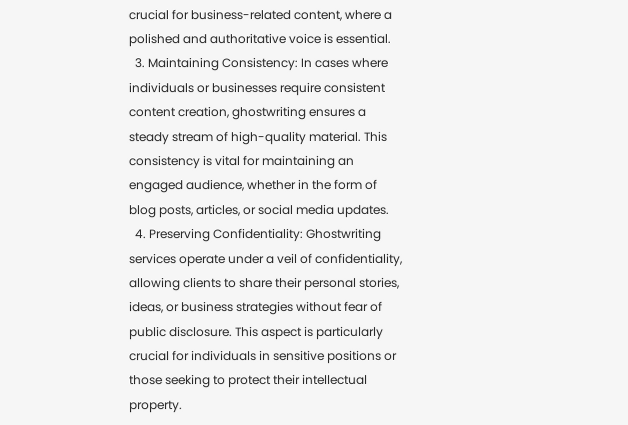crucial for business-related content, where a polished and authoritative voice is essential.
  3. Maintaining Consistency: In cases where individuals or businesses require consistent content creation, ghostwriting ensures a steady stream of high-quality material. This consistency is vital for maintaining an engaged audience, whether in the form of blog posts, articles, or social media updates.
  4. Preserving Confidentiality: Ghostwriting services operate under a veil of confidentiality, allowing clients to share their personal stories, ideas, or business strategies without fear of public disclosure. This aspect is particularly crucial for individuals in sensitive positions or those seeking to protect their intellectual property.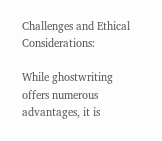Challenges and Ethical Considerations:

While ghostwriting offers numerous advantages, it is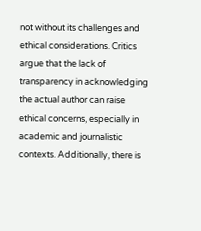not without its challenges and ethical considerations. Critics argue that the lack of transparency in acknowledging the actual author can raise ethical concerns, especially in academic and journalistic contexts. Additionally, there is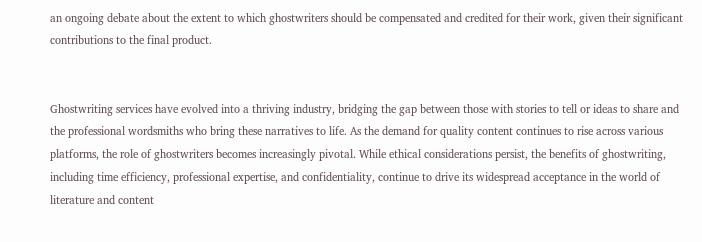an ongoing debate about the extent to which ghostwriters should be compensated and credited for their work, given their significant contributions to the final product.


Ghostwriting services have evolved into a thriving industry, bridging the gap between those with stories to tell or ideas to share and the professional wordsmiths who bring these narratives to life. As the demand for quality content continues to rise across various platforms, the role of ghostwriters becomes increasingly pivotal. While ethical considerations persist, the benefits of ghostwriting, including time efficiency, professional expertise, and confidentiality, continue to drive its widespread acceptance in the world of literature and content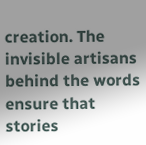creation. The invisible artisans behind the words ensure that stories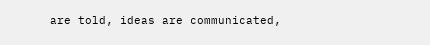are told, ideas are communicated,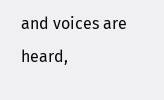and voices are heard,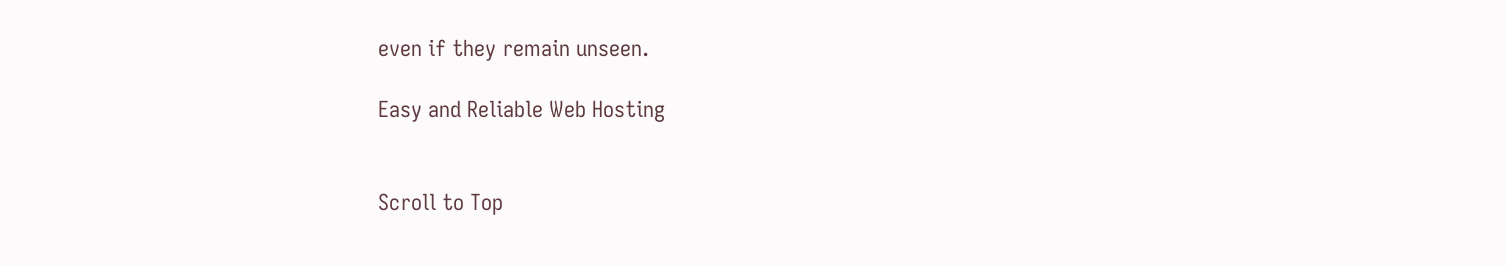even if they remain unseen.

Easy and Reliable Web Hosting


Scroll to Top